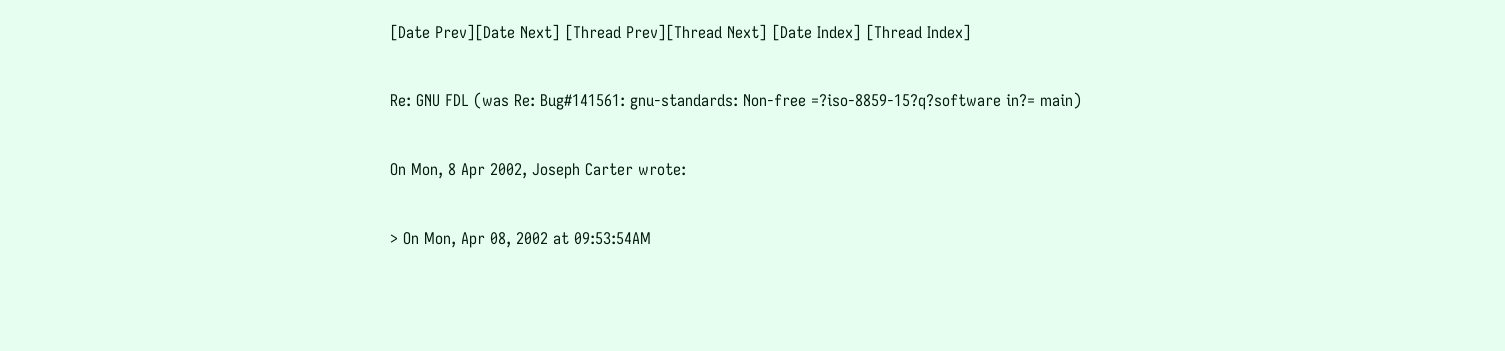[Date Prev][Date Next] [Thread Prev][Thread Next] [Date Index] [Thread Index]

Re: GNU FDL (was Re: Bug#141561: gnu-standards: Non-free =?iso-8859-15?q?software in?= main)

On Mon, 8 Apr 2002, Joseph Carter wrote:

> On Mon, Apr 08, 2002 at 09:53:54AM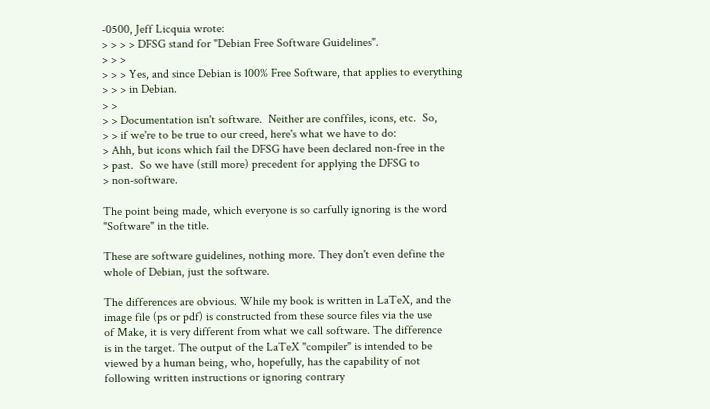-0500, Jeff Licquia wrote:
> > > > DFSG stand for "Debian Free Software Guidelines".
> > >
> > > Yes, and since Debian is 100% Free Software, that applies to everything
> > > in Debian.
> >
> > Documentation isn't software.  Neither are conffiles, icons, etc.  So,
> > if we're to be true to our creed, here's what we have to do:
> Ahh, but icons which fail the DFSG have been declared non-free in the
> past.  So we have (still more) precedent for applying the DFSG to
> non-software.

The point being made, which everyone is so carfully ignoring is the word
"Software" in the title.

These are software guidelines, nothing more. They don't even define the
whole of Debian, just the software.

The differences are obvious. While my book is written in LaTeX, and the
image file (ps or pdf) is constructed from these source files via the use
of Make, it is very different from what we call software. The difference
is in the target. The output of the LaTeX "compiler" is intended to be
viewed by a human being, who, hopefully, has the capability of not
following written instructions or ignoring contrary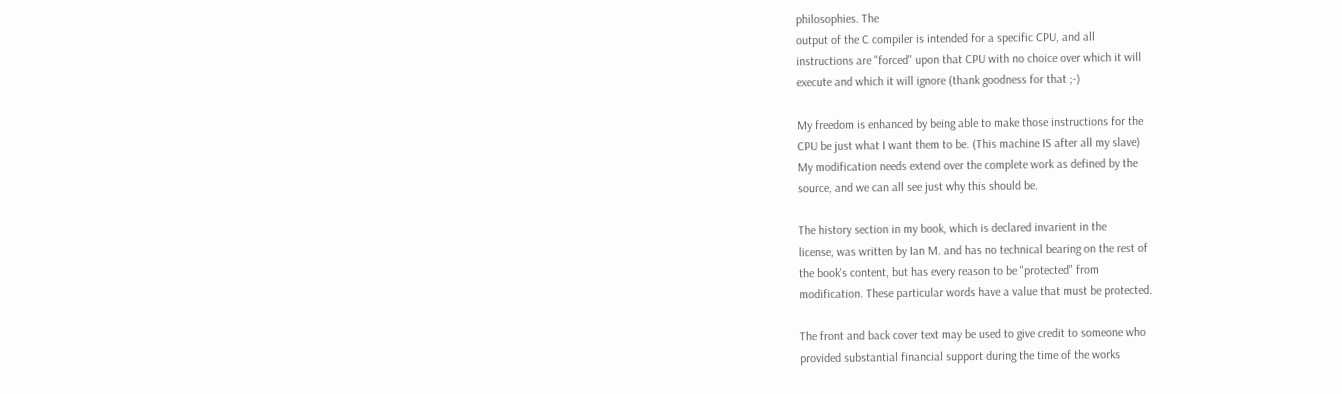philosophies. The
output of the C compiler is intended for a specific CPU, and all
instructions are "forced" upon that CPU with no choice over which it will
execute and which it will ignore (thank goodness for that ;-)

My freedom is enhanced by being able to make those instructions for the
CPU be just what I want them to be. (This machine IS after all my slave)
My modification needs extend over the complete work as defined by the
source, and we can all see just why this should be.

The history section in my book, which is declared invarient in the
license, was written by Ian M. and has no technical bearing on the rest of
the book's content, but has every reason to be "protected" from
modification. These particular words have a value that must be protected.

The front and back cover text may be used to give credit to someone who
provided substantial financial support during the time of the works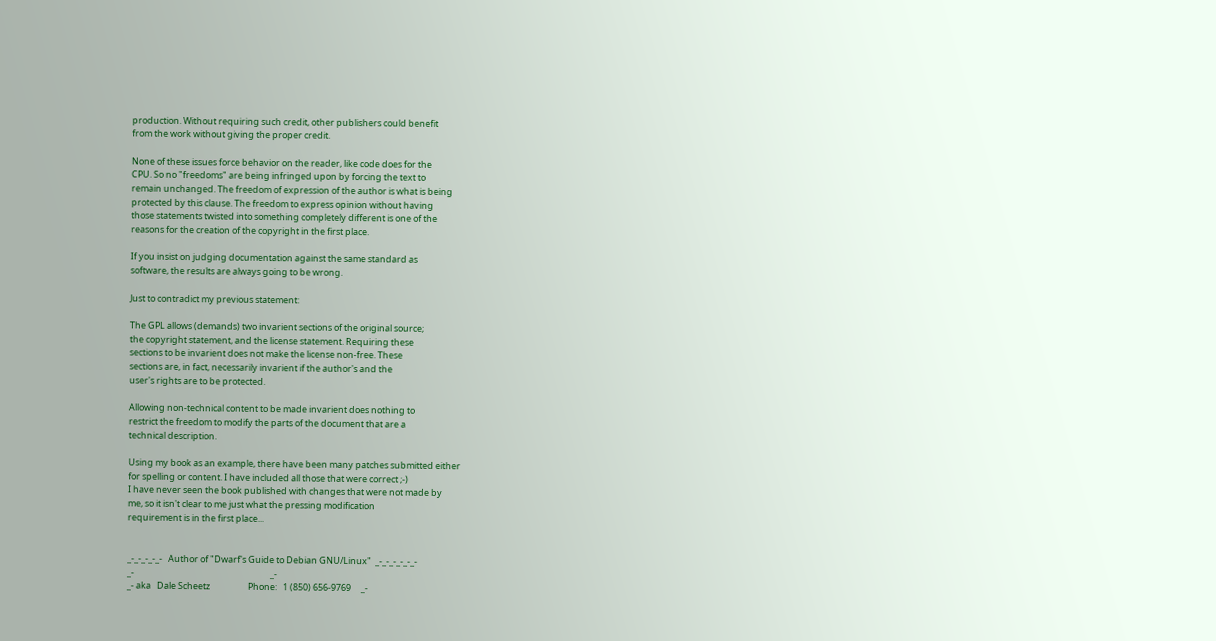production. Without requiring such credit, other publishers could benefit
from the work without giving the proper credit.

None of these issues force behavior on the reader, like code does for the
CPU. So no "freedoms" are being infringed upon by forcing the text to
remain unchanged. The freedom of expression of the author is what is being
protected by this clause. The freedom to express opinion without having
those statements twisted into something completely different is one of the
reasons for the creation of the copyright in the first place.

If you insist on judging documentation against the same standard as
software, the results are always going to be wrong.

Just to contradict my previous statement:

The GPL allows (demands) two invarient sections of the original source;
the copyright statement, and the license statement. Requiring these
sections to be invarient does not make the license non-free. These
sections are, in fact, necessarily invarient if the author's and the
user's rights are to be protected.

Allowing non-technical content to be made invarient does nothing to
restrict the freedom to modify the parts of the document that are a
technical description.

Using my book as an example, there have been many patches submitted either
for spelling or content. I have included all those that were correct ;-)
I have never seen the book published with changes that were not made by
me, so it isn't clear to me just what the pressing modification
requirement is in the first place...


_-_-_-_-_-   Author of "Dwarf's Guide to Debian GNU/Linux"  _-_-_-_-_-_-
_-                                                                    _-
_- aka   Dale Scheetz                   Phone:   1 (850) 656-9769     _-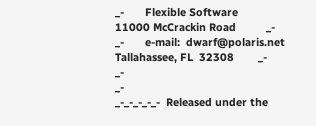_-       Flexible Software              11000 McCrackin Road          _-
_-       e-mail:  dwarf@polaris.net     Tallahassee, FL  32308        _-
_-                                                                    _-
_-_-_-_-_-  Released under the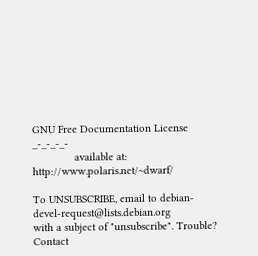GNU Free Documentation License   _-_-_-_-
              available at: http://www.polaris.net/~dwarf/

To UNSUBSCRIBE, email to debian-devel-request@lists.debian.org
with a subject of "unsubscribe". Trouble? Contact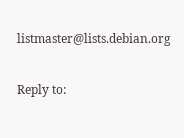listmaster@lists.debian.org

Reply to: